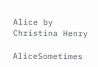Alice by Christina Henry

AliceSometimes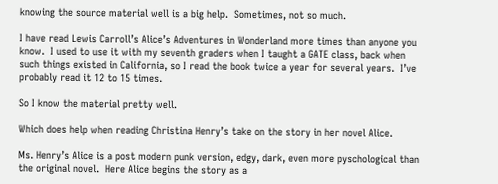knowing the source material well is a big help.  Sometimes, not so much.

I have read Lewis Carroll’s Alice’s Adventures in Wonderland more times than anyone you know.  I used to use it with my seventh graders when I taught a GATE class, back when such things existed in California, so I read the book twice a year for several years.  I’ve probably read it 12 to 15 times.

So I know the material pretty well.

Which does help when reading Christina Henry’s take on the story in her novel Alice.

Ms. Henry’s Alice is a post modern punk version, edgy, dark, even more pyschological than the original novel.  Here Alice begins the story as a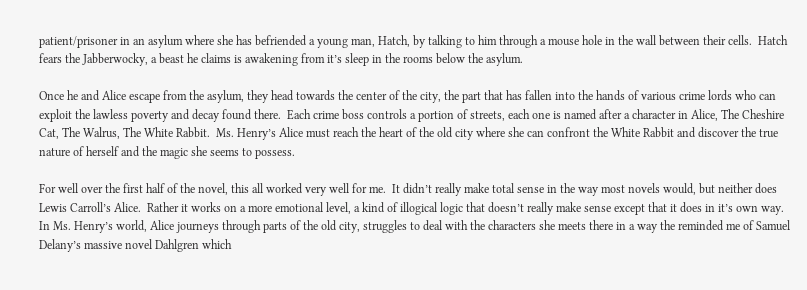patient/prisoner in an asylum where she has befriended a young man, Hatch, by talking to him through a mouse hole in the wall between their cells.  Hatch fears the Jabberwocky, a beast he claims is awakening from it’s sleep in the rooms below the asylum.

Once he and Alice escape from the asylum, they head towards the center of the city, the part that has fallen into the hands of various crime lords who can exploit the lawless poverty and decay found there.  Each crime boss controls a portion of streets, each one is named after a character in Alice, The Cheshire Cat, The Walrus, The White Rabbit.  Ms. Henry’s Alice must reach the heart of the old city where she can confront the White Rabbit and discover the true nature of herself and the magic she seems to possess.

For well over the first half of the novel, this all worked very well for me.  It didn’t really make total sense in the way most novels would, but neither does Lewis Carroll’s Alice.  Rather it works on a more emotional level, a kind of illogical logic that doesn’t really make sense except that it does in it’s own way.  In Ms. Henry’s world, Alice journeys through parts of the old city, struggles to deal with the characters she meets there in a way the reminded me of Samuel Delany’s massive novel Dahlgren which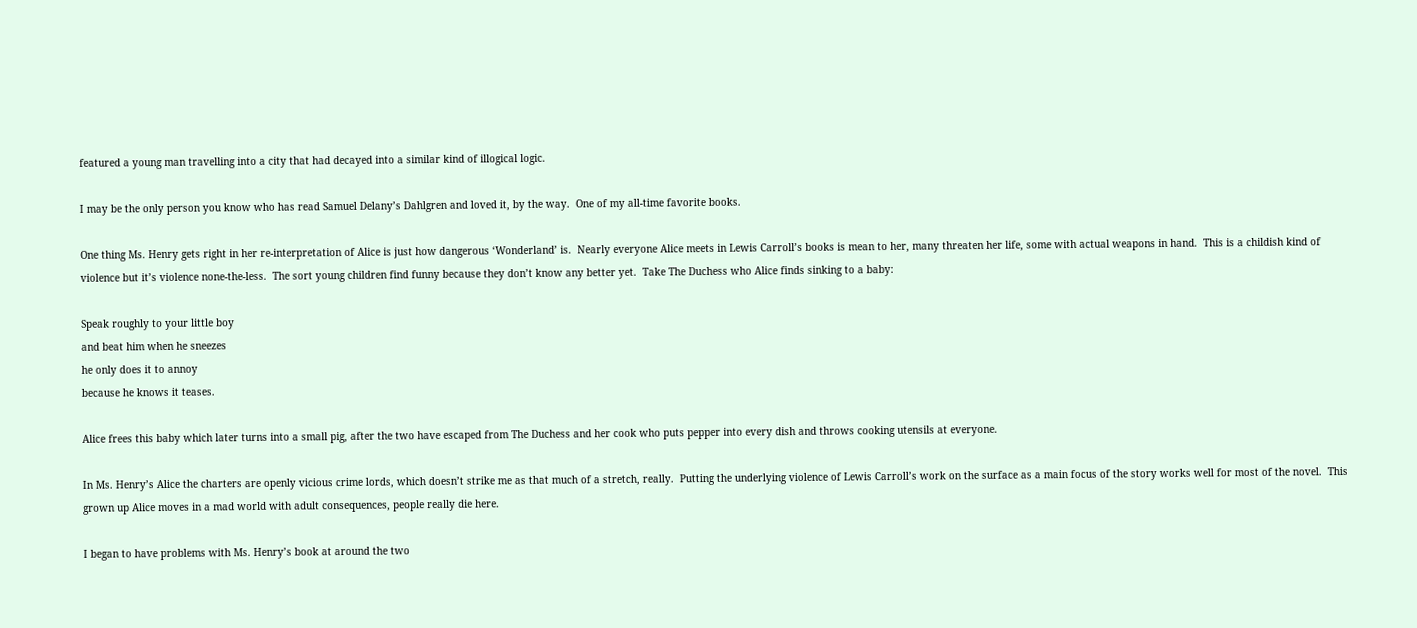featured a young man travelling into a city that had decayed into a similar kind of illogical logic.

I may be the only person you know who has read Samuel Delany’s Dahlgren and loved it, by the way.  One of my all-time favorite books.

One thing Ms. Henry gets right in her re-interpretation of Alice is just how dangerous ‘Wonderland’ is.  Nearly everyone Alice meets in Lewis Carroll’s books is mean to her, many threaten her life, some with actual weapons in hand.  This is a childish kind of violence but it’s violence none-the-less.  The sort young children find funny because they don’t know any better yet.  Take The Duchess who Alice finds sinking to a baby:

Speak roughly to your little boy
and beat him when he sneezes
he only does it to annoy
because he knows it teases.

Alice frees this baby which later turns into a small pig, after the two have escaped from The Duchess and her cook who puts pepper into every dish and throws cooking utensils at everyone.

In Ms. Henry’s Alice the charters are openly vicious crime lords, which doesn’t strike me as that much of a stretch, really.  Putting the underlying violence of Lewis Carroll’s work on the surface as a main focus of the story works well for most of the novel.  This grown up Alice moves in a mad world with adult consequences, people really die here.

I began to have problems with Ms. Henry’s book at around the two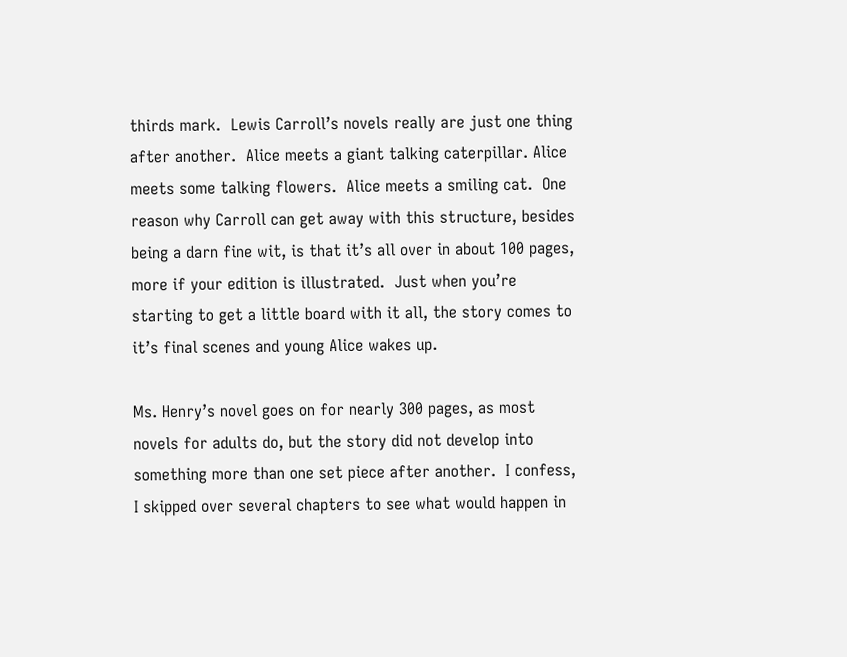thirds mark.  Lewis Carroll’s novels really are just one thing after another.  Alice meets a giant talking caterpillar. Alice meets some talking flowers.  Alice meets a smiling cat.  One reason why Carroll can get away with this structure, besides being a darn fine wit, is that it’s all over in about 100 pages, more if your edition is illustrated.  Just when you’re starting to get a little board with it all, the story comes to it’s final scenes and young Alice wakes up.

Ms. Henry’s novel goes on for nearly 300 pages, as most novels for adults do, but the story did not develop into something more than one set piece after another.  I confess, I skipped over several chapters to see what would happen in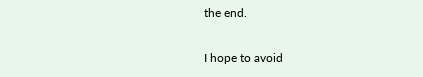the end.

I hope to avoid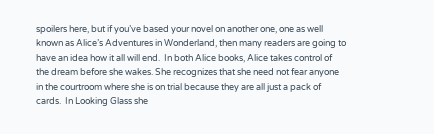spoilers here, but if you’ve based your novel on another one, one as well known as Alice’s Adventures in Wonderland, then many readers are going to have an idea how it all will end.  In both Alice books, Alice takes control of the dream before she wakes. She recognizes that she need not fear anyone in the courtroom where she is on trial because they are all just a pack of cards.  In Looking Glass she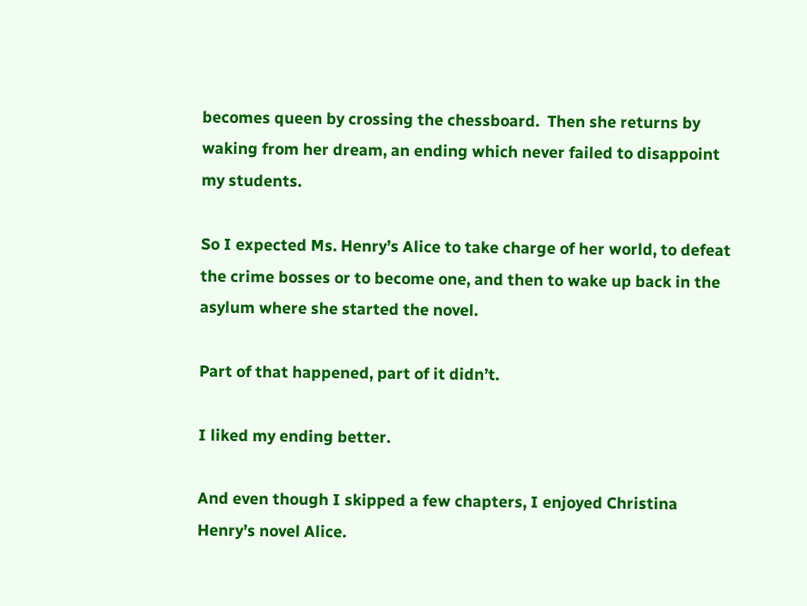becomes queen by crossing the chessboard.  Then she returns by waking from her dream, an ending which never failed to disappoint my students.

So I expected Ms. Henry’s Alice to take charge of her world, to defeat the crime bosses or to become one, and then to wake up back in the asylum where she started the novel.

Part of that happened, part of it didn’t.

I liked my ending better.

And even though I skipped a few chapters, I enjoyed Christina Henry’s novel Alice.